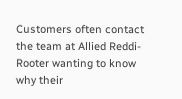Customers often contact the team at Allied Reddi-Rooter wanting to know why their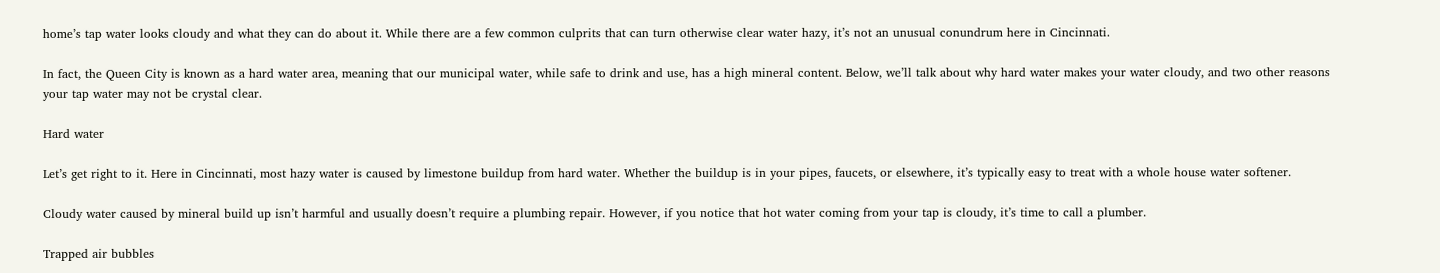home’s tap water looks cloudy and what they can do about it. While there are a few common culprits that can turn otherwise clear water hazy, it’s not an unusual conundrum here in Cincinnati.

In fact, the Queen City is known as a hard water area, meaning that our municipal water, while safe to drink and use, has a high mineral content. Below, we’ll talk about why hard water makes your water cloudy, and two other reasons your tap water may not be crystal clear.

Hard water

Let’s get right to it. Here in Cincinnati, most hazy water is caused by limestone buildup from hard water. Whether the buildup is in your pipes, faucets, or elsewhere, it’s typically easy to treat with a whole house water softener.

Cloudy water caused by mineral build up isn’t harmful and usually doesn’t require a plumbing repair. However, if you notice that hot water coming from your tap is cloudy, it’s time to call a plumber.

Trapped air bubbles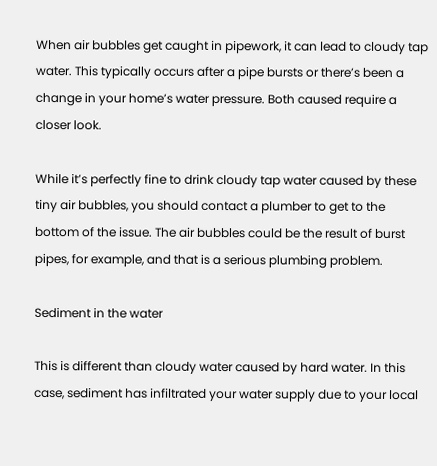When air bubbles get caught in pipework, it can lead to cloudy tap water. This typically occurs after a pipe bursts or there’s been a change in your home’s water pressure. Both caused require a closer look.

While it’s perfectly fine to drink cloudy tap water caused by these tiny air bubbles, you should contact a plumber to get to the bottom of the issue. The air bubbles could be the result of burst pipes, for example, and that is a serious plumbing problem.

Sediment in the water

This is different than cloudy water caused by hard water. In this case, sediment has infiltrated your water supply due to your local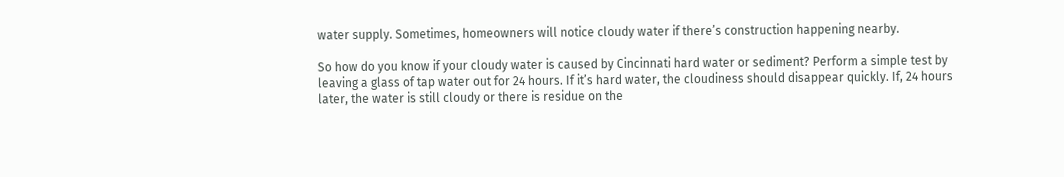water supply. Sometimes, homeowners will notice cloudy water if there’s construction happening nearby.

So how do you know if your cloudy water is caused by Cincinnati hard water or sediment? Perform a simple test by leaving a glass of tap water out for 24 hours. If it’s hard water, the cloudiness should disappear quickly. If, 24 hours later, the water is still cloudy or there is residue on the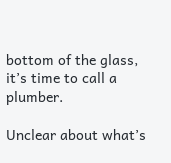bottom of the glass, it’s time to call a plumber.

Unclear about what’s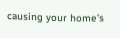causing your home’s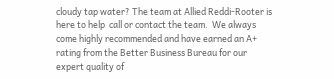cloudy tap water? The team at Allied Reddi-Rooter is here to help  call or contact the team.  We always come highly recommended and have earned an A+ rating from the Better Business Bureau for our expert quality of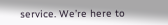service. We’re here to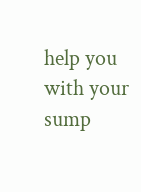help you with your sump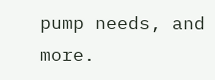pump needs, and more.